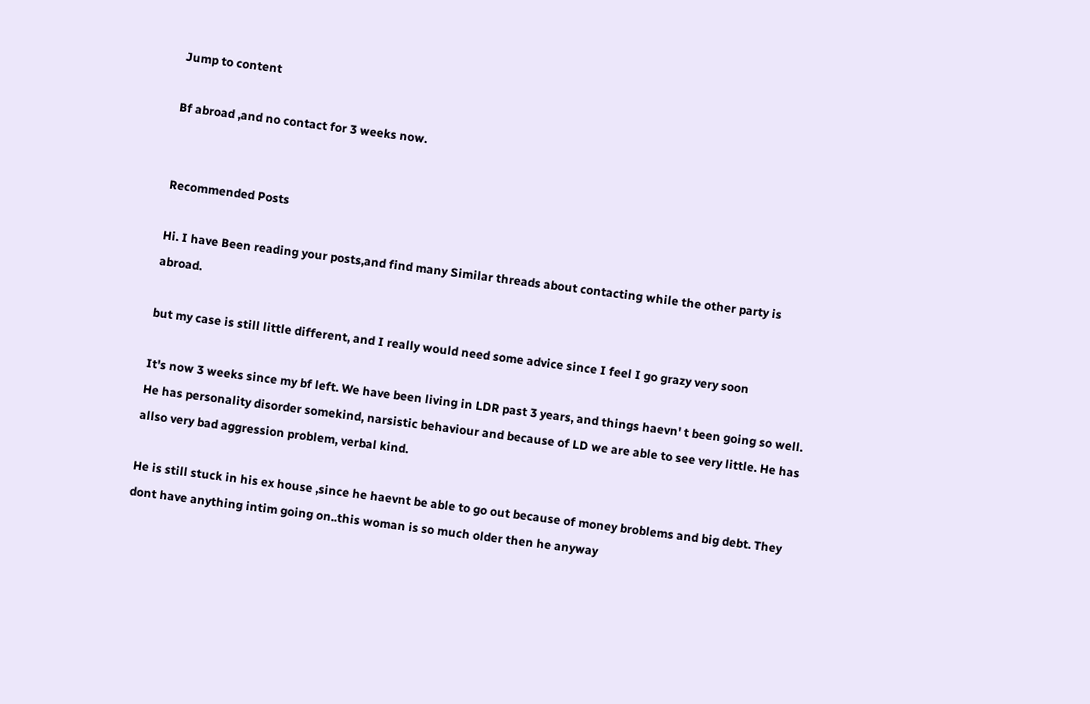Jump to content

Bf abroad ,and no contact for 3 weeks now.


Recommended Posts

Hi. I have Been reading your posts,and find many Similar threads about contacting while the other party is abroad.

but my case is still little different, and I really would need some advice since I feel I go grazy very soon

It's now 3 weeks since my bf left. We have been living in LDR past 3 years, and things haevn' t been going so well. He has personality disorder somekind, narsistic behaviour and because of LD we are able to see very little. He has allso very bad aggression problem, verbal kind.

He is still stuck in his ex house ,since he haevnt be able to go out because of money broblems and big debt. They dont have anything intim going on..this woman is so much older then he anyway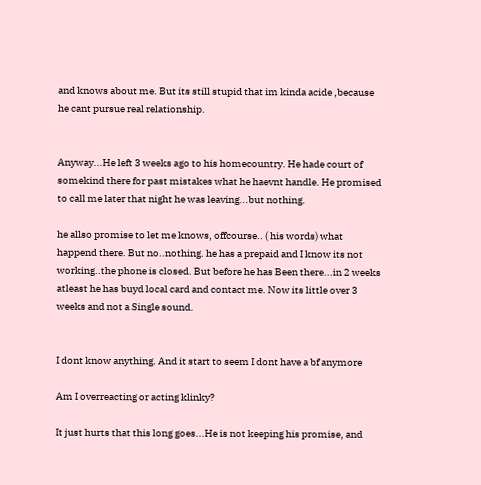and knows about me. But its still stupid that im kinda acide ,because he cant pursue real relationship.


Anyway...He left 3 weeks ago to his homecountry. He hade court of somekind there for past mistakes what he haevnt handle. He promised to call me later that night he was leaving...but nothing.

he allso promise to let me knows, offcourse.. ( his words) what happend there. But no..nothing. he has a prepaid and I know its not working..the phone is closed. But before he has Been there...in 2 weeks atleast he has buyd local card and contact me. Now its little over 3 weeks and not a Single sound.


I dont know anything. And it start to seem I dont have a bf anymore

Am I overreacting or acting klinky?

It just hurts that this long goes...He is not keeping his promise, and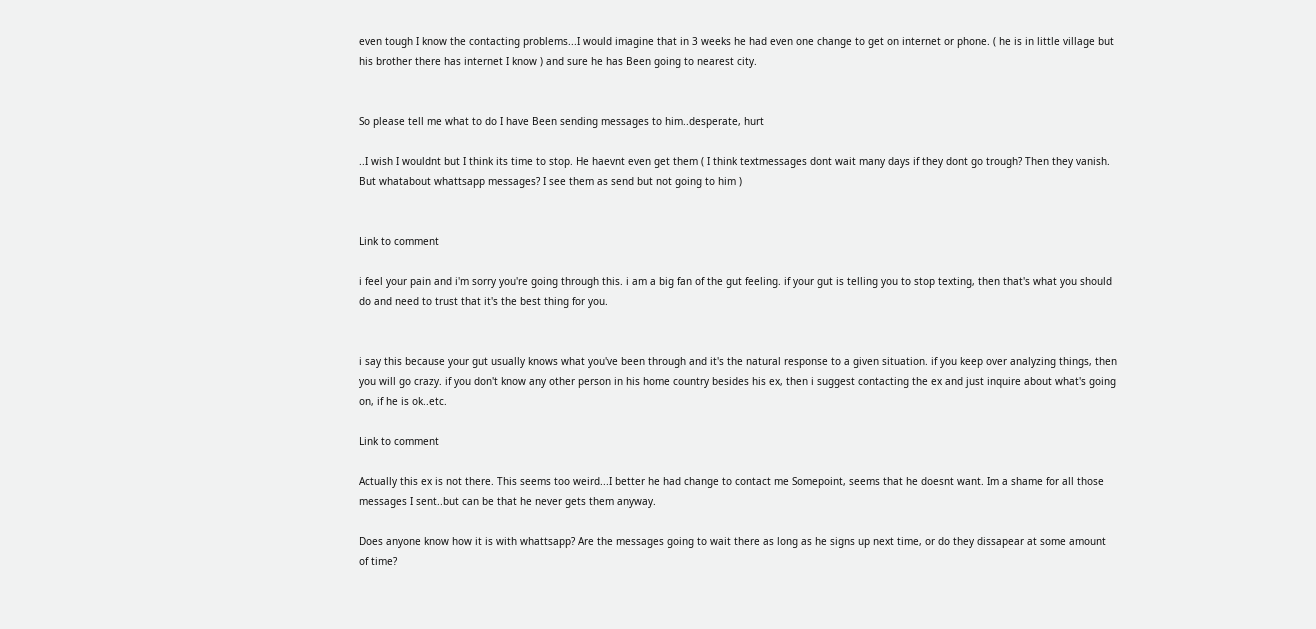even tough I know the contacting problems...I would imagine that in 3 weeks he had even one change to get on internet or phone. ( he is in little village but his brother there has internet I know ) and sure he has Been going to nearest city.


So please tell me what to do I have Been sending messages to him..desperate, hurt

..I wish I wouldnt but I think its time to stop. He haevnt even get them ( I think textmessages dont wait many days if they dont go trough? Then they vanish. But whatabout whattsapp messages? I see them as send but not going to him )


Link to comment

i feel your pain and i'm sorry you're going through this. i am a big fan of the gut feeling. if your gut is telling you to stop texting, then that's what you should do and need to trust that it's the best thing for you.


i say this because your gut usually knows what you've been through and it's the natural response to a given situation. if you keep over analyzing things, then you will go crazy. if you don't know any other person in his home country besides his ex, then i suggest contacting the ex and just inquire about what's going on, if he is ok..etc.

Link to comment

Actually this ex is not there. This seems too weird...I better he had change to contact me Somepoint, seems that he doesnt want. Im a shame for all those messages I sent..but can be that he never gets them anyway.

Does anyone know how it is with whattsapp? Are the messages going to wait there as long as he signs up next time, or do they dissapear at some amount of time?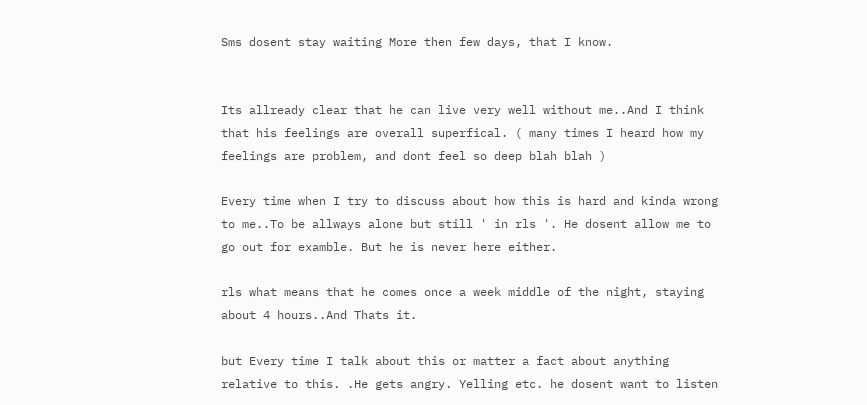Sms dosent stay waiting More then few days, that I know.


Its allready clear that he can live very well without me..And I think that his feelings are overall superfical. ( many times I heard how my feelings are problem, and dont feel so deep blah blah )

Every time when I try to discuss about how this is hard and kinda wrong to me..To be allways alone but still ' in rls '. He dosent allow me to go out for examble. But he is never here either.

rls what means that he comes once a week middle of the night, staying about 4 hours..And Thats it.

but Every time I talk about this or matter a fact about anything relative to this. .He gets angry. Yelling etc. he dosent want to listen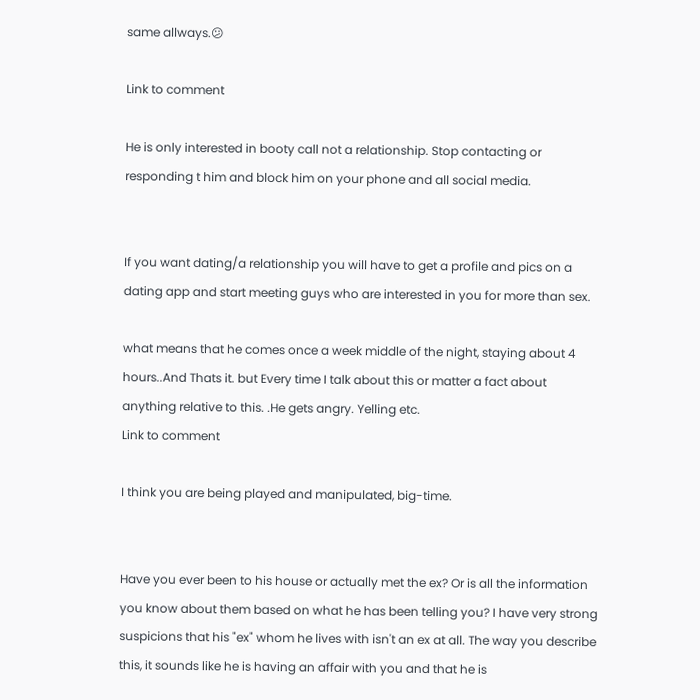same allways.😕

Link to comment

He is only interested in booty call not a relationship. Stop contacting or responding t him and block him on your phone and all social media.


If you want dating/a relationship you will have to get a profile and pics on a dating app and start meeting guys who are interested in you for more than sex.

what means that he comes once a week middle of the night, staying about 4 hours..And Thats it. but Every time I talk about this or matter a fact about anything relative to this. .He gets angry. Yelling etc.
Link to comment

I think you are being played and manipulated, big-time.


Have you ever been to his house or actually met the ex? Or is all the information you know about them based on what he has been telling you? I have very strong suspicions that his "ex" whom he lives with isn't an ex at all. The way you describe this, it sounds like he is having an affair with you and that he is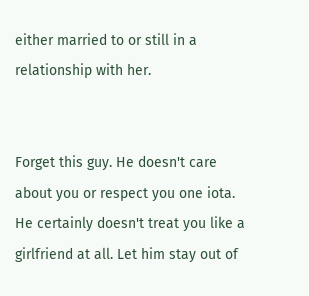either married to or still in a relationship with her.


Forget this guy. He doesn't care about you or respect you one iota. He certainly doesn't treat you like a girlfriend at all. Let him stay out of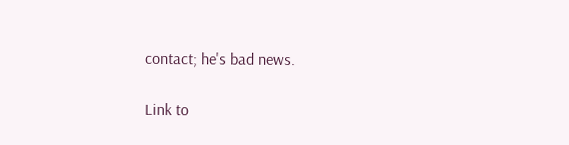contact; he's bad news.

Link to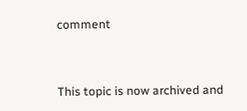comment


This topic is now archived and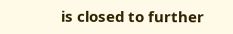is closed to further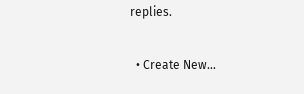replies.

  • Create New...